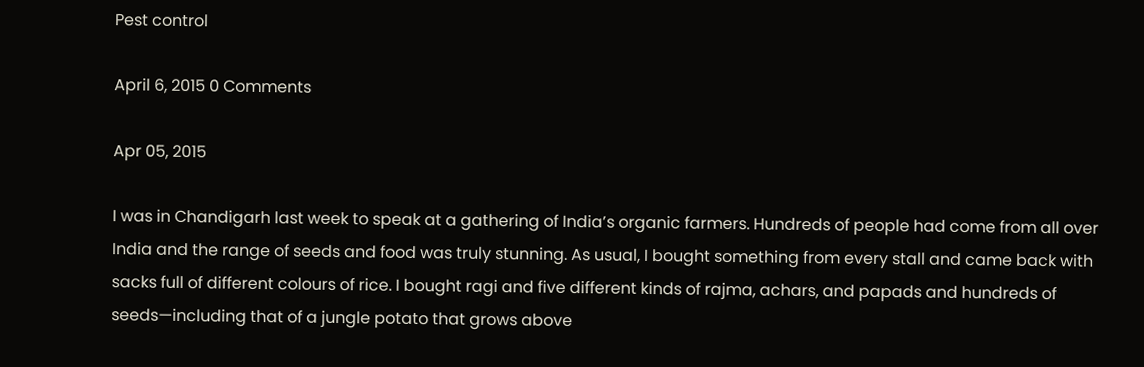Pest control

April 6, 2015 0 Comments

Apr 05, 2015

I was in Chandigarh last week to speak at a gathering of India’s organic farmers. Hundreds of people had come from all over India and the range of seeds and food was truly stunning. As usual, I bought something from every stall and came back with sacks full of different colours of rice. I bought ragi and five different kinds of rajma, achars, and papads and hundreds of seeds—including that of a jungle potato that grows above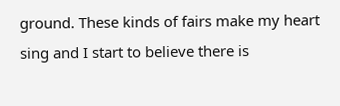ground. These kinds of fairs make my heart sing and I start to believe there is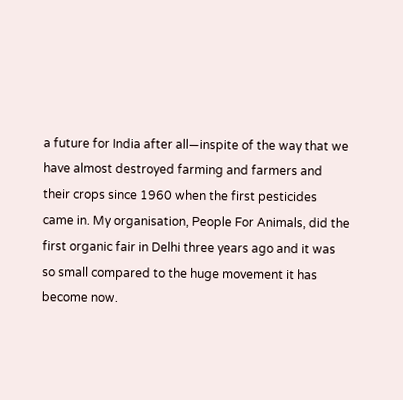a future for India after all—inspite of the way that we have almost destroyed farming and farmers and their crops since 1960 when the first pesticides came in. My organisation, People For Animals, did the first organic fair in Delhi three years ago and it was so small compared to the huge movement it has become now.